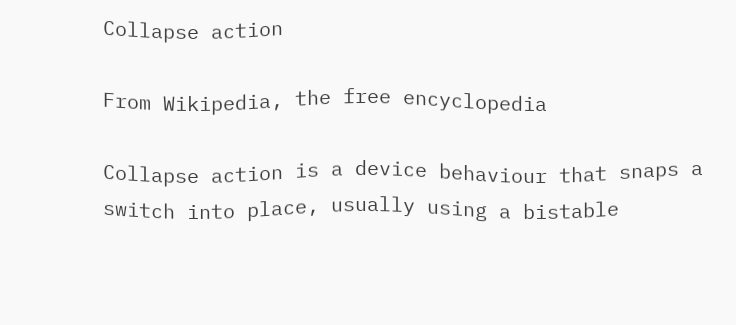Collapse action

From Wikipedia, the free encyclopedia

Collapse action is a device behaviour that snaps a switch into place, usually using a bistable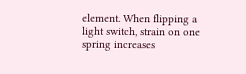element. When flipping a light switch, strain on one spring increases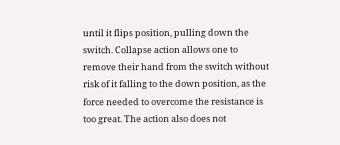until it flips position, pulling down the switch. Collapse action allows one to remove their hand from the switch without risk of it falling to the down position, as the force needed to overcome the resistance is too great. The action also does not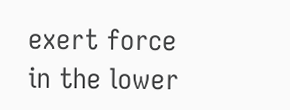exert force in the lower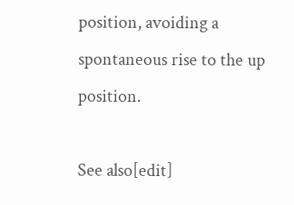position, avoiding a spontaneous rise to the up position.

See also[edit]